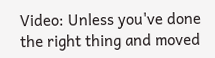Video: Unless you've done the right thing and moved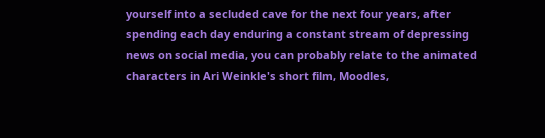yourself into a secluded cave for the next four years, after spending each day enduring a constant stream of depressing news on social media, you can probably relate to the animated characters in Ari Weinkle's short film, Moodles,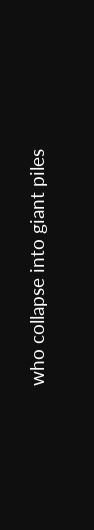who collapse into giant piles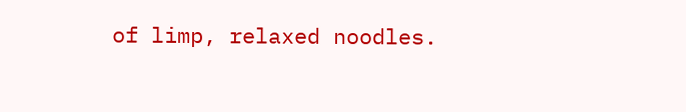of limp, relaxed noodles.